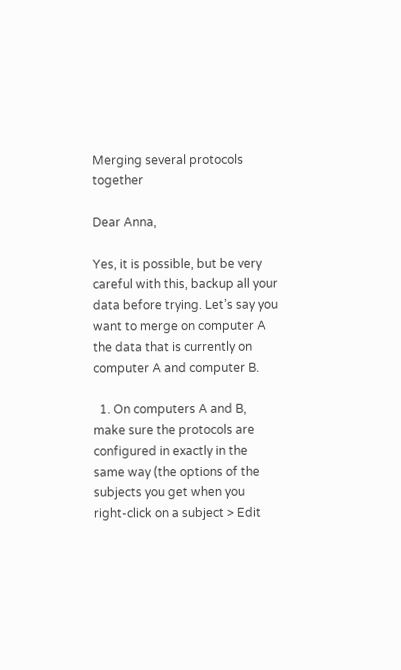Merging several protocols together

Dear Anna,

Yes, it is possible, but be very careful with this, backup all your data before trying. Let’s say you want to merge on computer A the data that is currently on computer A and computer B.

  1. On computers A and B, make sure the protocols are configured in exactly in the same way (the options of the subjects you get when you right-click on a subject > Edit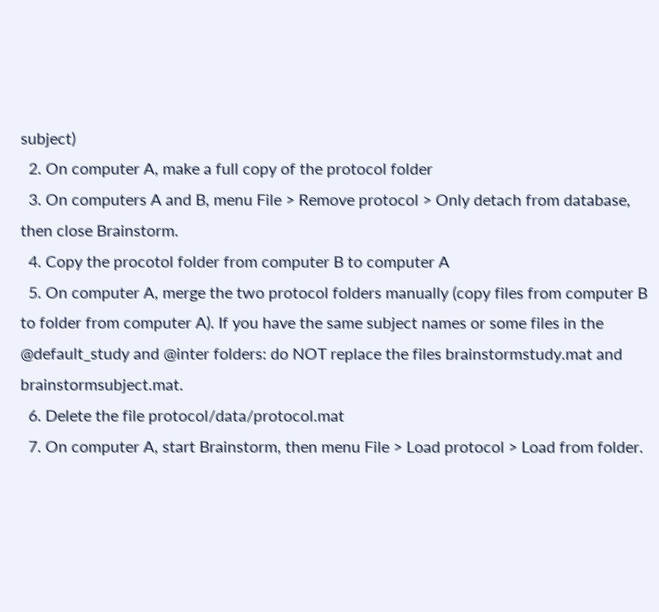subject)
  2. On computer A, make a full copy of the protocol folder
  3. On computers A and B, menu File > Remove protocol > Only detach from database, then close Brainstorm.
  4. Copy the procotol folder from computer B to computer A
  5. On computer A, merge the two protocol folders manually (copy files from computer B to folder from computer A). If you have the same subject names or some files in the @default_study and @inter folders: do NOT replace the files brainstormstudy.mat and brainstormsubject.mat.
  6. Delete the file protocol/data/protocol.mat
  7. On computer A, start Brainstorm, then menu File > Load protocol > Load from folder.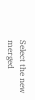Select the new merged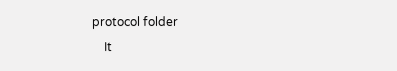protocol folder
    It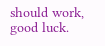should work, good luck.